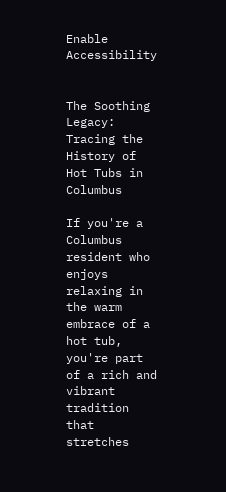Enable Accessibility


The Soothing Legacy:
Tracing the History of Hot Tubs in Columbus

If you're a Columbus resident who enjoys relaxing in the warm embrace of a hot tub, you're part of a rich and vibrant tradition that stretches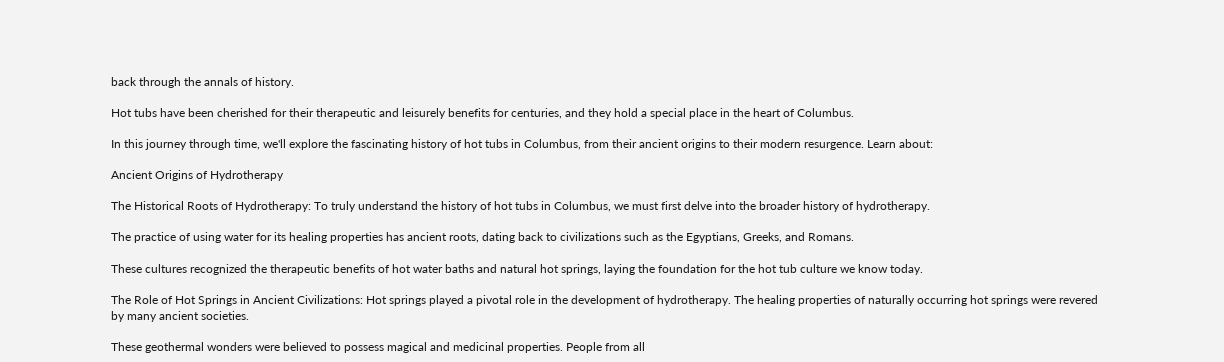back through the annals of history.

Hot tubs have been cherished for their therapeutic and leisurely benefits for centuries, and they hold a special place in the heart of Columbus.

In this journey through time, we'll explore the fascinating history of hot tubs in Columbus, from their ancient origins to their modern resurgence. Learn about:

Ancient Origins of Hydrotherapy

The Historical Roots of Hydrotherapy: To truly understand the history of hot tubs in Columbus, we must first delve into the broader history of hydrotherapy.

The practice of using water for its healing properties has ancient roots, dating back to civilizations such as the Egyptians, Greeks, and Romans.

These cultures recognized the therapeutic benefits of hot water baths and natural hot springs, laying the foundation for the hot tub culture we know today.

The Role of Hot Springs in Ancient Civilizations: Hot springs played a pivotal role in the development of hydrotherapy. The healing properties of naturally occurring hot springs were revered by many ancient societies.

These geothermal wonders were believed to possess magical and medicinal properties. People from all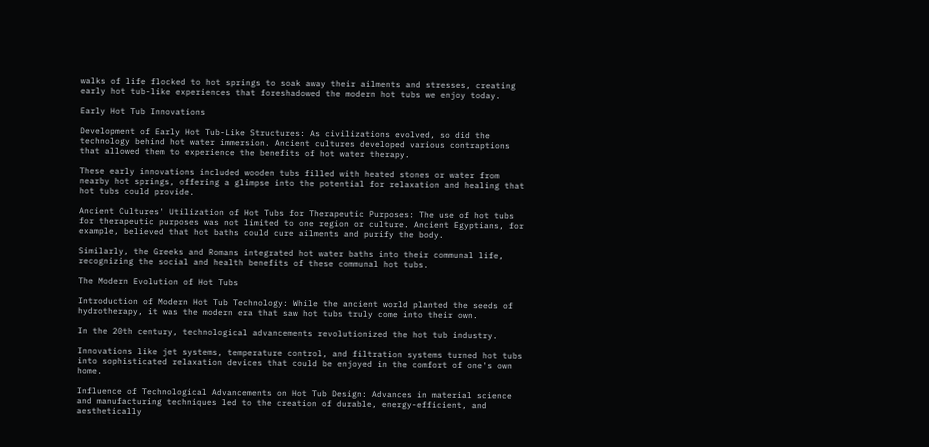walks of life flocked to hot springs to soak away their ailments and stresses, creating early hot tub-like experiences that foreshadowed the modern hot tubs we enjoy today.

Early Hot Tub Innovations

Development of Early Hot Tub-Like Structures: As civilizations evolved, so did the technology behind hot water immersion. Ancient cultures developed various contraptions that allowed them to experience the benefits of hot water therapy.

These early innovations included wooden tubs filled with heated stones or water from nearby hot springs, offering a glimpse into the potential for relaxation and healing that hot tubs could provide.

Ancient Cultures' Utilization of Hot Tubs for Therapeutic Purposes: The use of hot tubs for therapeutic purposes was not limited to one region or culture. Ancient Egyptians, for example, believed that hot baths could cure ailments and purify the body.

Similarly, the Greeks and Romans integrated hot water baths into their communal life, recognizing the social and health benefits of these communal hot tubs.

The Modern Evolution of Hot Tubs

Introduction of Modern Hot Tub Technology: While the ancient world planted the seeds of hydrotherapy, it was the modern era that saw hot tubs truly come into their own.

In the 20th century, technological advancements revolutionized the hot tub industry.

Innovations like jet systems, temperature control, and filtration systems turned hot tubs into sophisticated relaxation devices that could be enjoyed in the comfort of one's own home.

Influence of Technological Advancements on Hot Tub Design: Advances in material science and manufacturing techniques led to the creation of durable, energy-efficient, and aesthetically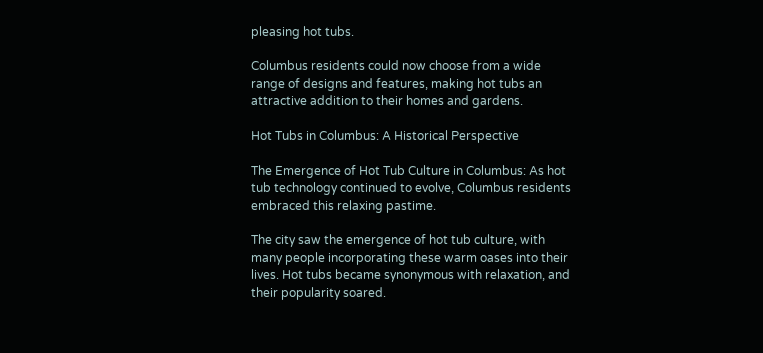pleasing hot tubs.

Columbus residents could now choose from a wide range of designs and features, making hot tubs an attractive addition to their homes and gardens.

Hot Tubs in Columbus: A Historical Perspective

The Emergence of Hot Tub Culture in Columbus: As hot tub technology continued to evolve, Columbus residents embraced this relaxing pastime.

The city saw the emergence of hot tub culture, with many people incorporating these warm oases into their lives. Hot tubs became synonymous with relaxation, and their popularity soared.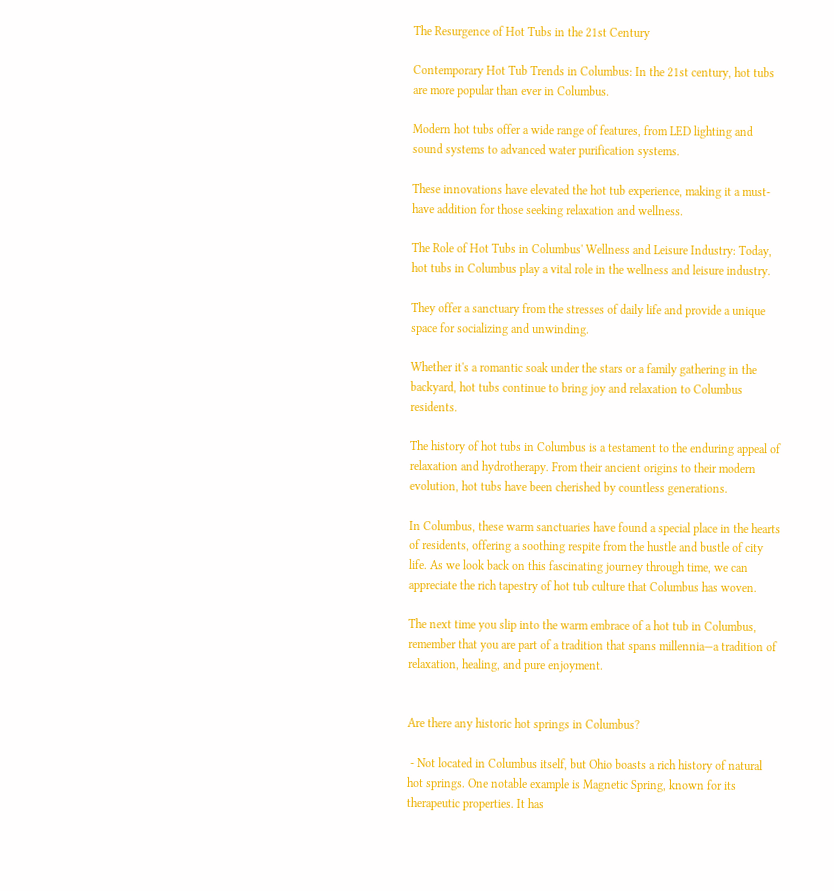The Resurgence of Hot Tubs in the 21st Century

Contemporary Hot Tub Trends in Columbus: In the 21st century, hot tubs are more popular than ever in Columbus.

Modern hot tubs offer a wide range of features, from LED lighting and sound systems to advanced water purification systems.

These innovations have elevated the hot tub experience, making it a must-have addition for those seeking relaxation and wellness.

The Role of Hot Tubs in Columbus' Wellness and Leisure Industry: Today, hot tubs in Columbus play a vital role in the wellness and leisure industry.

They offer a sanctuary from the stresses of daily life and provide a unique space for socializing and unwinding.

Whether it's a romantic soak under the stars or a family gathering in the backyard, hot tubs continue to bring joy and relaxation to Columbus residents.

The history of hot tubs in Columbus is a testament to the enduring appeal of relaxation and hydrotherapy. From their ancient origins to their modern evolution, hot tubs have been cherished by countless generations.

In Columbus, these warm sanctuaries have found a special place in the hearts of residents, offering a soothing respite from the hustle and bustle of city life. As we look back on this fascinating journey through time, we can appreciate the rich tapestry of hot tub culture that Columbus has woven.

The next time you slip into the warm embrace of a hot tub in Columbus, remember that you are part of a tradition that spans millennia—a tradition of relaxation, healing, and pure enjoyment.


Are there any historic hot springs in Columbus?

 - Not located in Columbus itself, but Ohio boasts a rich history of natural hot springs. One notable example is Magnetic Spring, known for its therapeutic properties. It has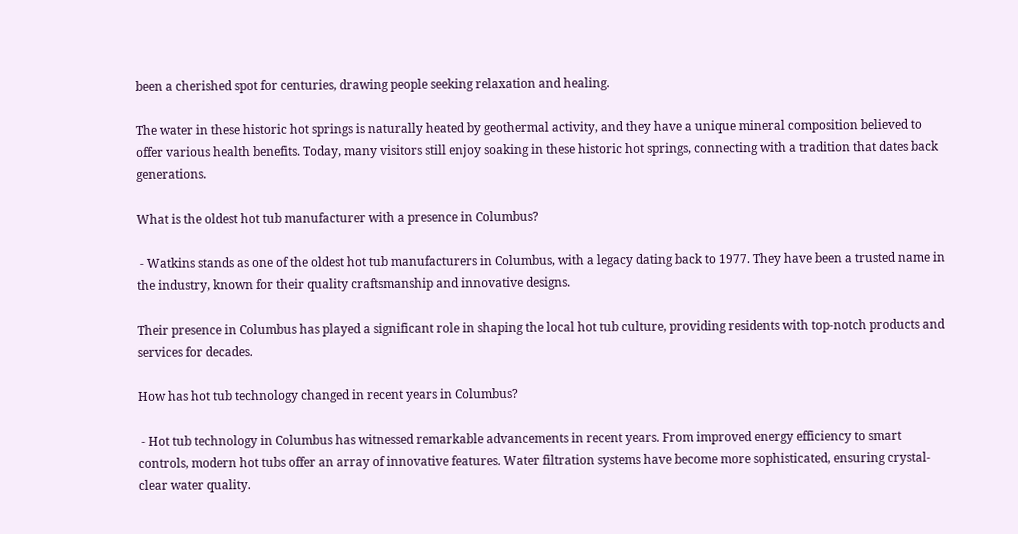been a cherished spot for centuries, drawing people seeking relaxation and healing.

The water in these historic hot springs is naturally heated by geothermal activity, and they have a unique mineral composition believed to offer various health benefits. Today, many visitors still enjoy soaking in these historic hot springs, connecting with a tradition that dates back generations.

What is the oldest hot tub manufacturer with a presence in Columbus?

 - Watkins stands as one of the oldest hot tub manufacturers in Columbus, with a legacy dating back to 1977. They have been a trusted name in the industry, known for their quality craftsmanship and innovative designs.

Their presence in Columbus has played a significant role in shaping the local hot tub culture, providing residents with top-notch products and services for decades.

How has hot tub technology changed in recent years in Columbus?

 - Hot tub technology in Columbus has witnessed remarkable advancements in recent years. From improved energy efficiency to smart controls, modern hot tubs offer an array of innovative features. Water filtration systems have become more sophisticated, ensuring crystal-clear water quality.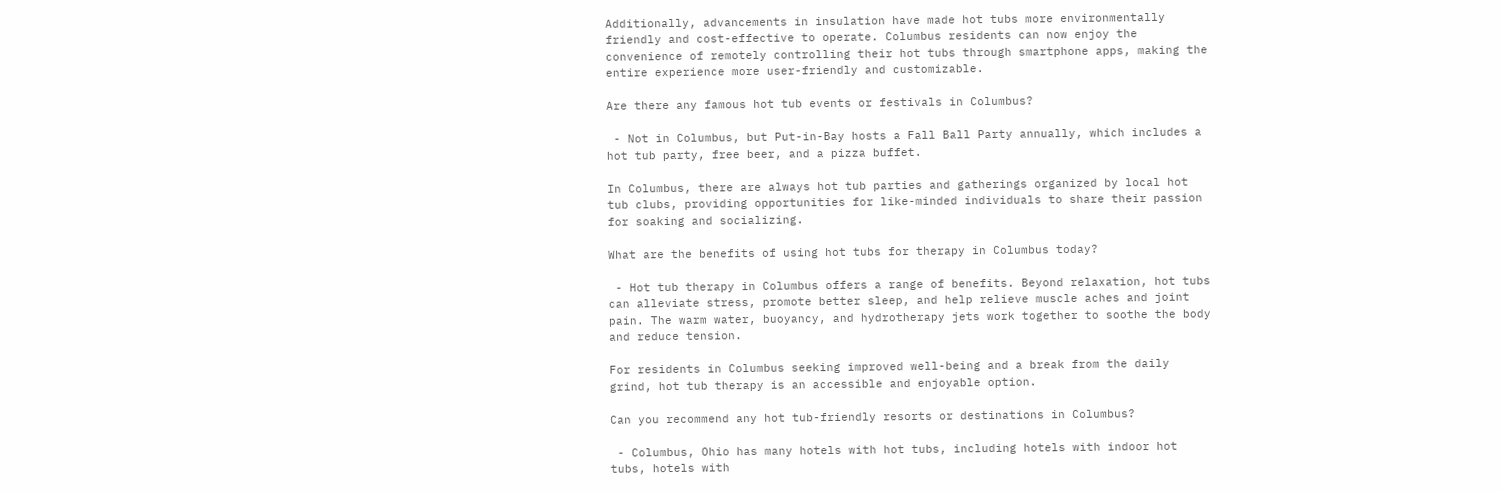Additionally, advancements in insulation have made hot tubs more environmentally friendly and cost-effective to operate. Columbus residents can now enjoy the convenience of remotely controlling their hot tubs through smartphone apps, making the entire experience more user-friendly and customizable.

Are there any famous hot tub events or festivals in Columbus?

 - Not in Columbus, but Put-in-Bay hosts a Fall Ball Party annually, which includes a hot tub party, free beer, and a pizza buffet.

In Columbus, there are always hot tub parties and gatherings organized by local hot tub clubs, providing opportunities for like-minded individuals to share their passion for soaking and socializing.

What are the benefits of using hot tubs for therapy in Columbus today?

 - Hot tub therapy in Columbus offers a range of benefits. Beyond relaxation, hot tubs can alleviate stress, promote better sleep, and help relieve muscle aches and joint pain. The warm water, buoyancy, and hydrotherapy jets work together to soothe the body and reduce tension.

For residents in Columbus seeking improved well-being and a break from the daily grind, hot tub therapy is an accessible and enjoyable option.

Can you recommend any hot tub-friendly resorts or destinations in Columbus?

 - Columbus, Ohio has many hotels with hot tubs, including hotels with indoor hot tubs, hotels with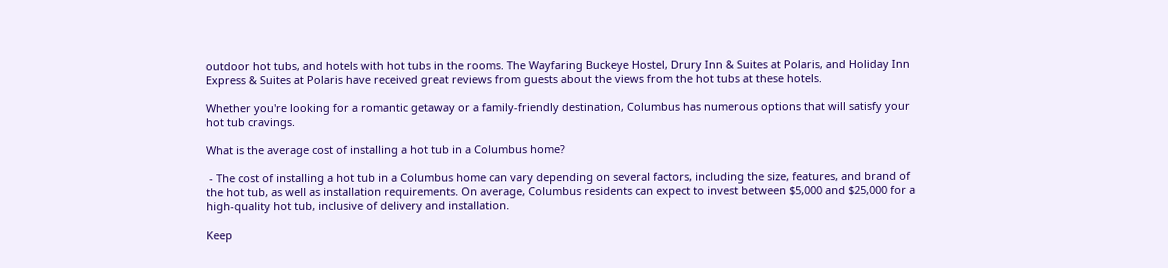outdoor hot tubs, and hotels with hot tubs in the rooms. The Wayfaring Buckeye Hostel, Drury Inn & Suites at Polaris, and Holiday Inn Express & Suites at Polaris have received great reviews from guests about the views from the hot tubs at these hotels.

Whether you're looking for a romantic getaway or a family-friendly destination, Columbus has numerous options that will satisfy your hot tub cravings.

What is the average cost of installing a hot tub in a Columbus home?

 - The cost of installing a hot tub in a Columbus home can vary depending on several factors, including the size, features, and brand of the hot tub, as well as installation requirements. On average, Columbus residents can expect to invest between $5,000 and $25,000 for a high-quality hot tub, inclusive of delivery and installation.

Keep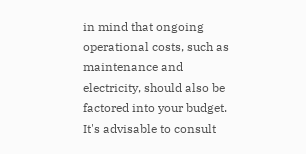in mind that ongoing operational costs, such as maintenance and electricity, should also be factored into your budget. It's advisable to consult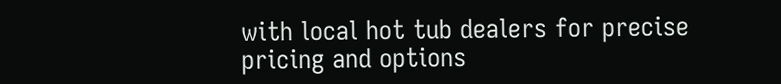with local hot tub dealers for precise pricing and options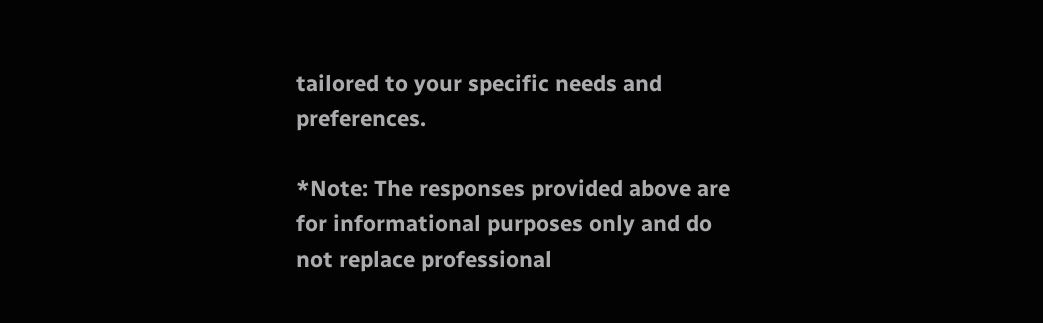tailored to your specific needs and preferences.

*Note: The responses provided above are for informational purposes only and do not replace professional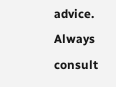advice. Always consult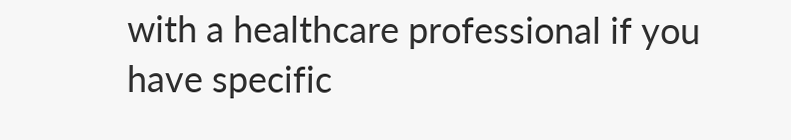with a healthcare professional if you have specific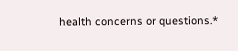health concerns or questions.*